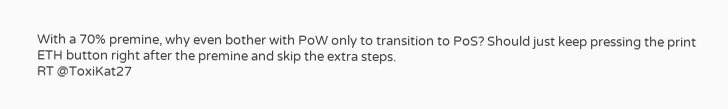With a 70% premine, why even bother with PoW only to transition to PoS? Should just keep pressing the print ETH button right after the premine and skip the extra steps.
RT @ToxiKat27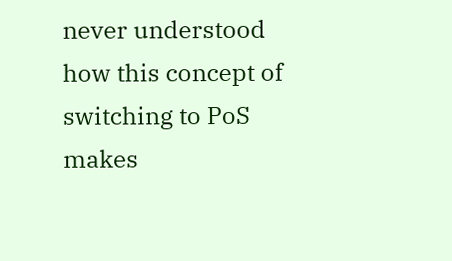never understood how this concept of switching to PoS makes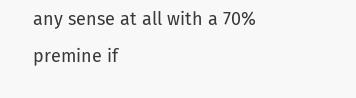any sense at all with a 70% premine if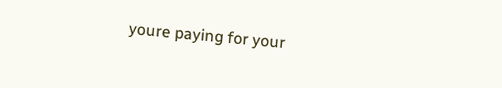youre paying for your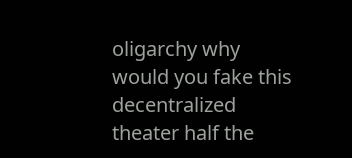oligarchy why would you fake this decentralized theater half the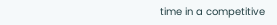time in a competitive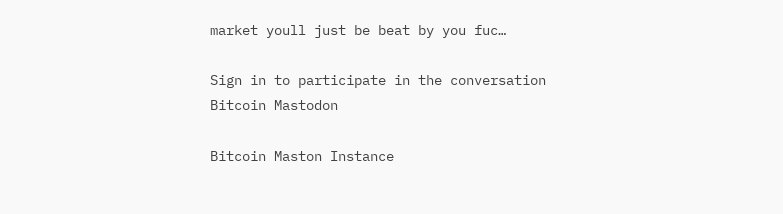market youll just be beat by you fuc…

Sign in to participate in the conversation
Bitcoin Mastodon

Bitcoin Maston Instance